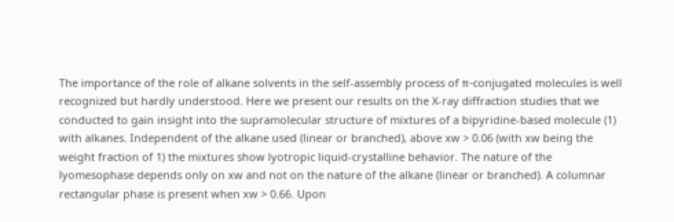The importance of the role of alkane solvents in the self-assembly process of π-conjugated molecules is well recognized but hardly understood. Here we present our results on the X-ray diffraction studies that we conducted to gain insight into the supramolecular structure of mixtures of a bipyridine-based molecule (1) with alkanes. Independent of the alkane used (linear or branched), above xw > 0.06 (with xw being the weight fraction of 1) the mixtures show lyotropic liquid-crystalline behavior. The nature of the lyomesophase depends only on xw and not on the nature of the alkane (linear or branched). A columnar rectangular phase is present when xw > 0.66. Upon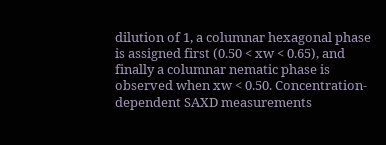dilution of 1, a columnar hexagonal phase is assigned first (0.50 < xw < 0.65), and finally a columnar nematic phase is observed when xw < 0.50. Concentration-dependent SAXD measurements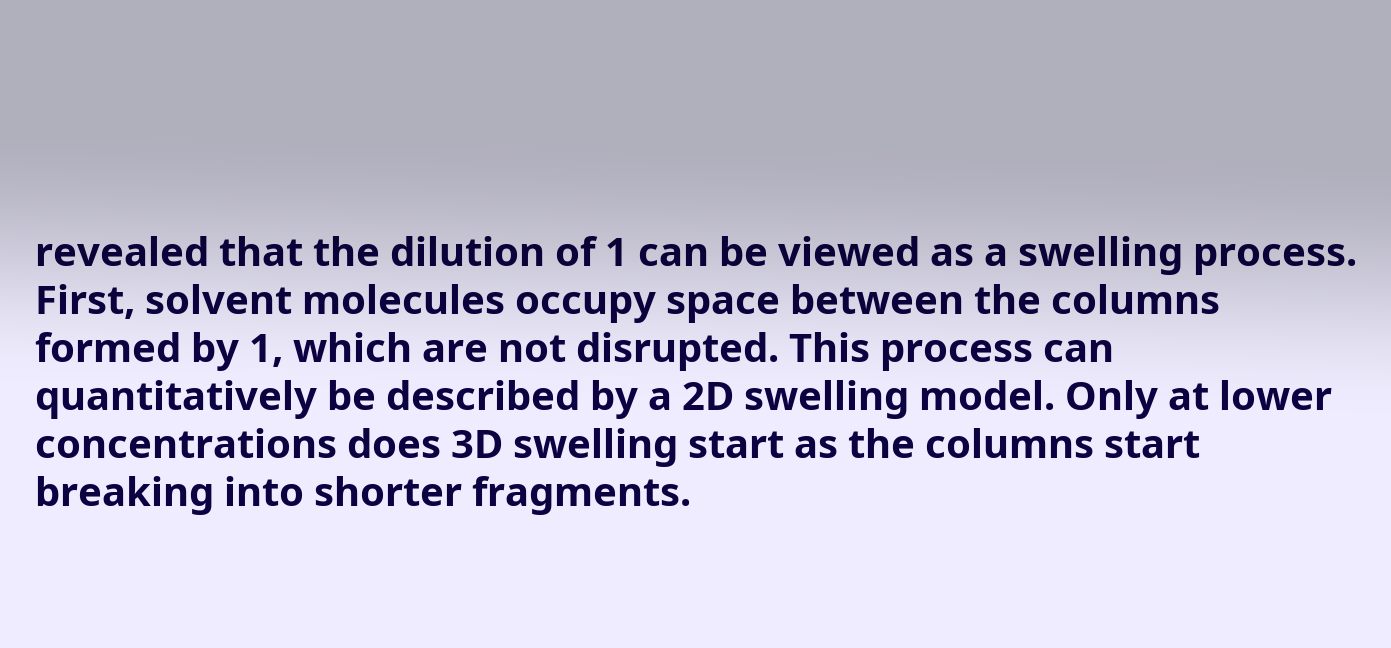revealed that the dilution of 1 can be viewed as a swelling process. First, solvent molecules occupy space between the columns formed by 1, which are not disrupted. This process can quantitatively be described by a 2D swelling model. Only at lower concentrations does 3D swelling start as the columns start breaking into shorter fragments.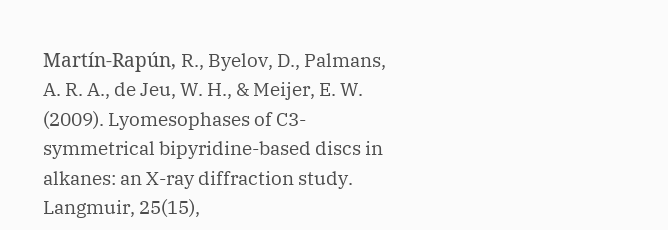Martín-Rapún, R., Byelov, D., Palmans, A. R. A., de Jeu, W. H., & Meijer, E. W. (2009). Lyomesophases of C3-symmetrical bipyridine-based discs in alkanes: an X-ray diffraction study. Langmuir, 25(15),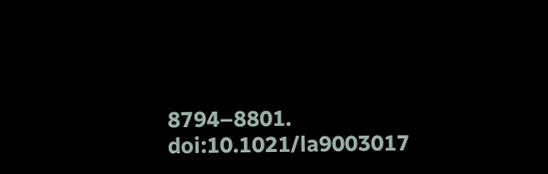8794–8801. doi:10.1021/la9003017